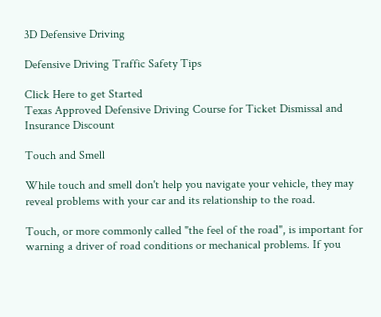3D Defensive Driving

Defensive Driving Traffic Safety Tips

Click Here to get Started
Texas Approved Defensive Driving Course for Ticket Dismissal and Insurance Discount

Touch and Smell

While touch and smell don't help you navigate your vehicle, they may reveal problems with your car and its relationship to the road.

Touch, or more commonly called "the feel of the road", is important for warning a driver of road conditions or mechanical problems. If you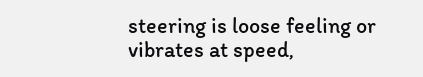steering is loose feeling or vibrates at speed,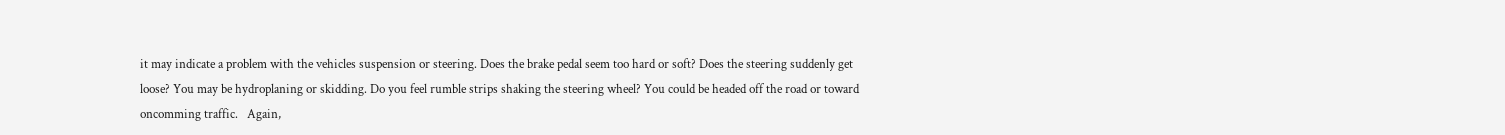it may indicate a problem with the vehicles suspension or steering. Does the brake pedal seem too hard or soft? Does the steering suddenly get loose? You may be hydroplaning or skidding. Do you feel rumble strips shaking the steering wheel? You could be headed off the road or toward oncomming traffic.   Again,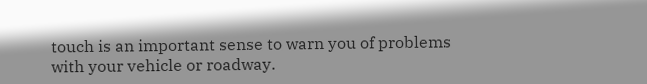touch is an important sense to warn you of problems with your vehicle or roadway.